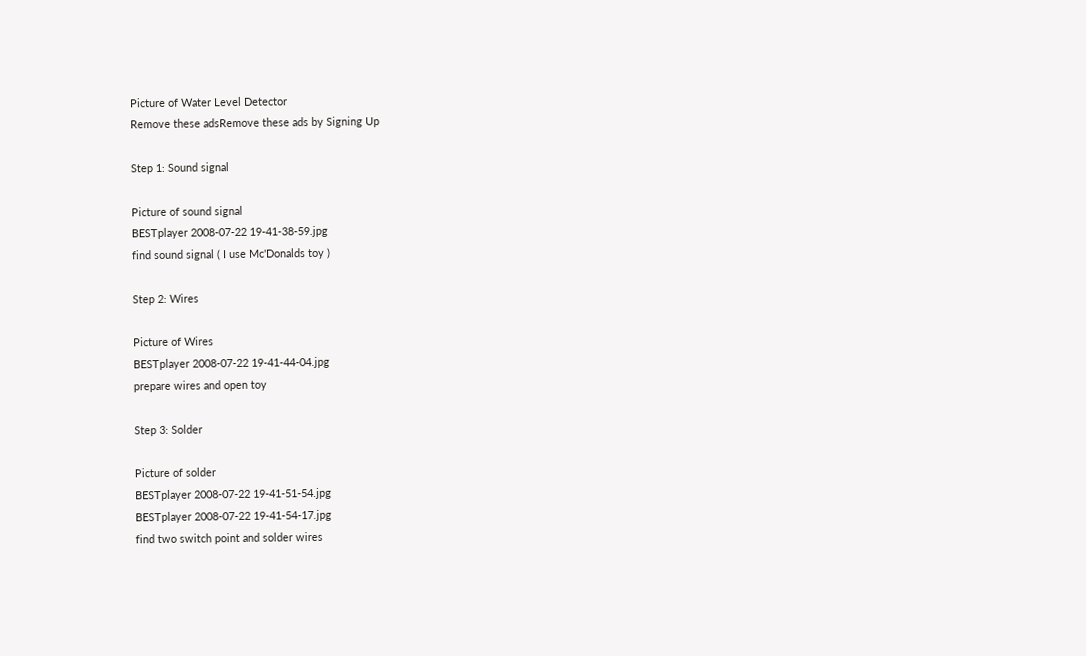Picture of Water Level Detector
Remove these adsRemove these ads by Signing Up

Step 1: Sound signal

Picture of sound signal
BESTplayer 2008-07-22 19-41-38-59.jpg
find sound signal ( I use Mc'Donalds toy )

Step 2: Wires

Picture of Wires
BESTplayer 2008-07-22 19-41-44-04.jpg
prepare wires and open toy

Step 3: Solder

Picture of solder
BESTplayer 2008-07-22 19-41-51-54.jpg
BESTplayer 2008-07-22 19-41-54-17.jpg
find two switch point and solder wires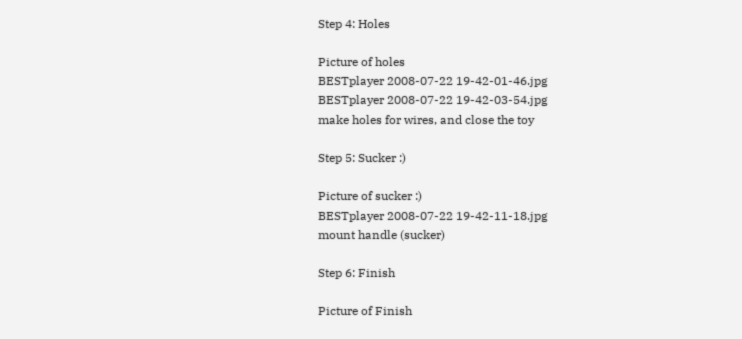Step 4: Holes

Picture of holes
BESTplayer 2008-07-22 19-42-01-46.jpg
BESTplayer 2008-07-22 19-42-03-54.jpg
make holes for wires, and close the toy

Step 5: Sucker :)

Picture of sucker :)
BESTplayer 2008-07-22 19-42-11-18.jpg
mount handle (sucker)

Step 6: Finish

Picture of Finish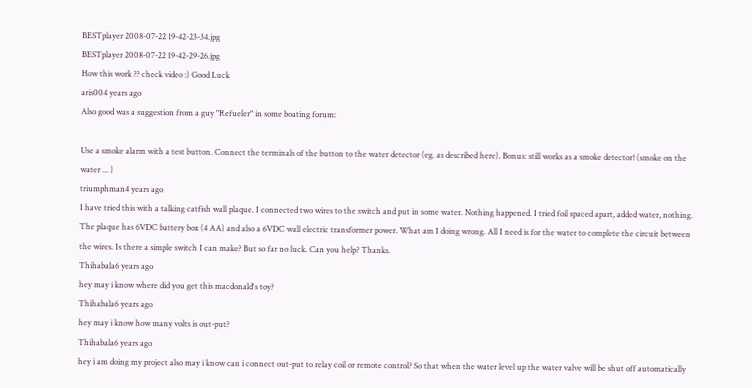BESTplayer 2008-07-22 19-42-23-34.jpg
BESTplayer 2008-07-22 19-42-29-26.jpg
How this work ?? check video :) Good Luck
aris004 years ago
Also good was a suggestion from a guy "Refueler" in some boating forum:

Use a smoke alarm with a test button. Connect the terminals of the button to the water detector (eg. as described here). Bonus: still works as a smoke detector! (smoke on the water ... )
triumphman4 years ago
I have tried this with a talking catfish wall plaque. I connected two wires to the switch and put in some water. Nothing happened. I tried foil spaced apart, added water, nothing. The plaque has 6VDC battery box (4 AA) and also a 6VDC wall electric transformer power. What am I doing wrong. All I need is for the water to complete the circuit between the wires. Is there a simple switch I can make? But so far no luck. Can you help? Thanks.
Thihabala6 years ago
hey may i know where did you get this macdonald's toy?
Thihabala6 years ago
hey may i know how many volts is out-put?
Thihabala6 years ago
hey i am doing my project also may i know can i connect out-put to relay coil or remote control? So that when the water level up the water valve will be shut off automatically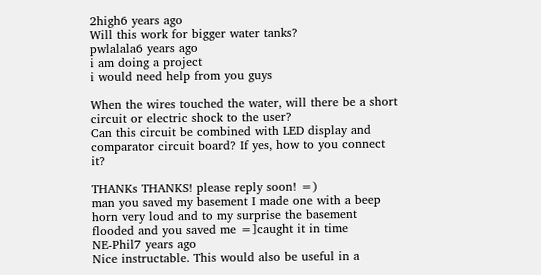2high6 years ago
Will this work for bigger water tanks?
pwlalala6 years ago
i am doing a project
i would need help from you guys

When the wires touched the water, will there be a short circuit or electric shock to the user?
Can this circuit be combined with LED display and comparator circuit board? If yes, how to you connect it?

THANKs THANKS! please reply soon! =)
man you saved my basement I made one with a beep horn very loud and to my surprise the basement flooded and you saved me =]caught it in time
NE-Phil7 years ago
Nice instructable. This would also be useful in a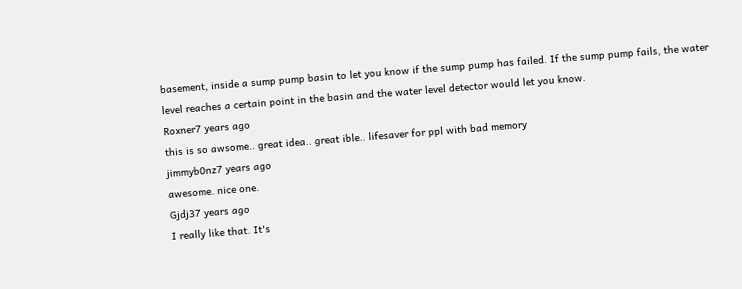basement, inside a sump pump basin to let you know if the sump pump has failed. If the sump pump fails, the water level reaches a certain point in the basin and the water level detector would let you know.
Roxner7 years ago
this is so awsome.. great idea.. great ible.. lifesaver for ppl with bad memory
jimmyb0nz7 years ago
awesome. nice one.
Gjdj37 years ago
I really like that. It's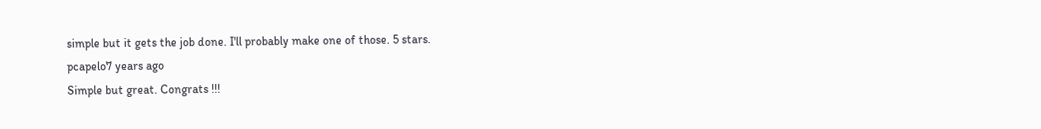simple but it gets the job done. I'll probably make one of those. 5 stars.
pcapelo7 years ago
Simple but great. Congrats !!!